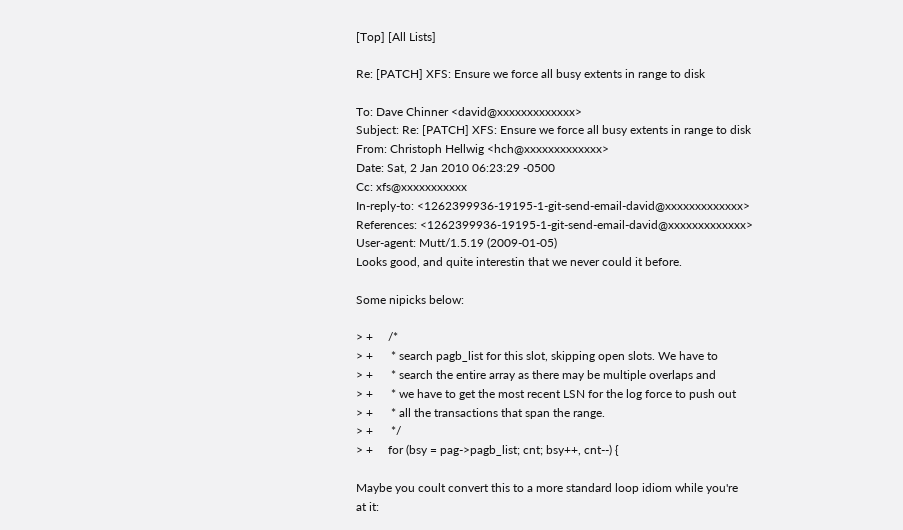[Top] [All Lists]

Re: [PATCH] XFS: Ensure we force all busy extents in range to disk

To: Dave Chinner <david@xxxxxxxxxxxxx>
Subject: Re: [PATCH] XFS: Ensure we force all busy extents in range to disk
From: Christoph Hellwig <hch@xxxxxxxxxxxxx>
Date: Sat, 2 Jan 2010 06:23:29 -0500
Cc: xfs@xxxxxxxxxxx
In-reply-to: <1262399936-19195-1-git-send-email-david@xxxxxxxxxxxxx>
References: <1262399936-19195-1-git-send-email-david@xxxxxxxxxxxxx>
User-agent: Mutt/1.5.19 (2009-01-05)
Looks good, and quite interestin that we never could it before.

Some nipicks below:

> +     /*
> +      * search pagb_list for this slot, skipping open slots. We have to
> +      * search the entire array as there may be multiple overlaps and
> +      * we have to get the most recent LSN for the log force to push out
> +      * all the transactions that span the range.
> +      */
> +     for (bsy = pag->pagb_list; cnt; bsy++, cnt--) {

Maybe you coult convert this to a more standard loop idiom while you're
at it: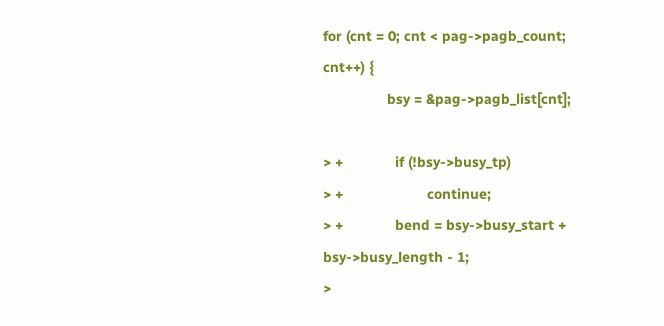for (cnt = 0; cnt < pag->pagb_count; cnt++) {
                bsy = &pag->pagb_list[cnt];

> +             if (!bsy->busy_tp)
> +                     continue;
> +             bend = bsy->busy_start + bsy->busy_length - 1;
>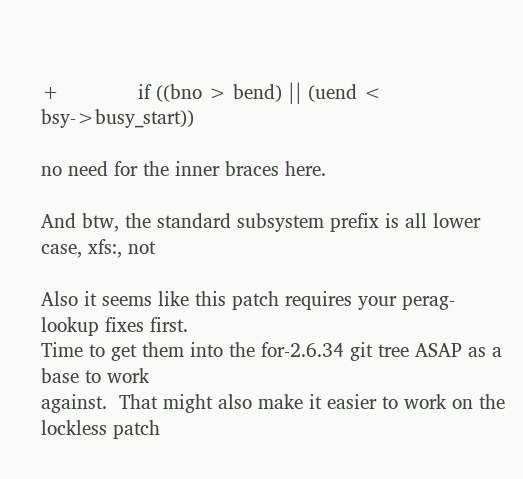+             if ((bno > bend) || (uend < bsy->busy_start))

no need for the inner braces here.

And btw, the standard subsystem prefix is all lower case, xfs:, not

Also it seems like this patch requires your perag-lookup fixes first.
Time to get them into the for-2.6.34 git tree ASAP as a base to work
against.  That might also make it easier to work on the lockless patch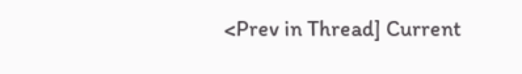<Prev in Thread] Current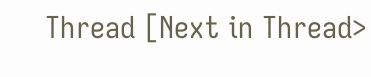Thread [Next in Thread>